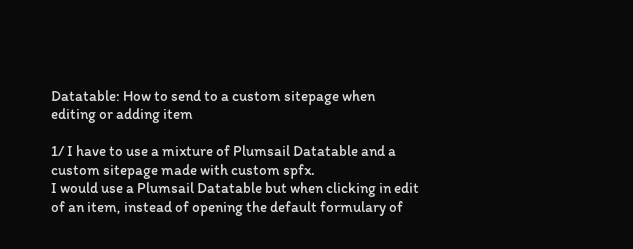Datatable: How to send to a custom sitepage when editing or adding item

1/ I have to use a mixture of Plumsail Datatable and a custom sitepage made with custom spfx.
I would use a Plumsail Datatable but when clicking in edit of an item, instead of opening the default formulary of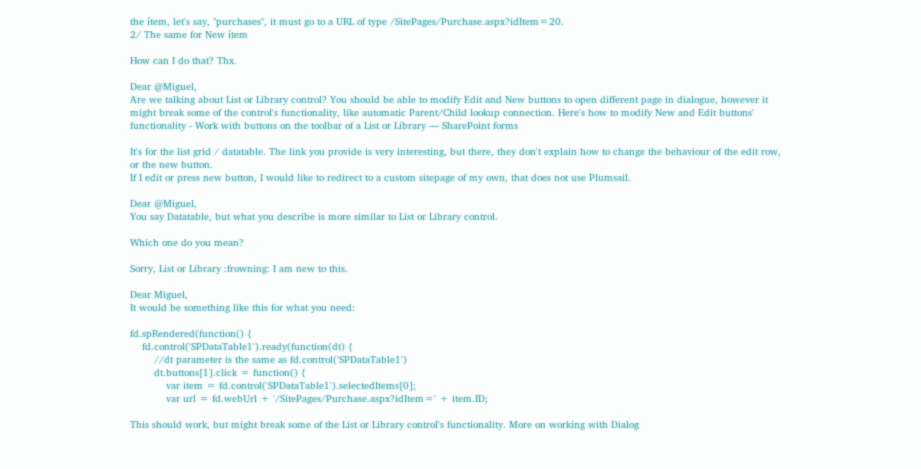the ítem, let's say, "purchases", it must go to a URL of type /SitePages/Purchase.aspx?idItem=20.
2/ The same for New ítem

How can I do that? Thx.

Dear @Miguel,
Are we talking about List or Library control? You should be able to modify Edit and New buttons to open different page in dialogue, however it might break some of the control's functionality, like automatic Parent/Child lookup connection. Here's how to modify New and Edit buttons' functionality - Work with buttons on the toolbar of a List or Library — SharePoint forms

It's for the list grid / datatable. The link you provide is very interesting, but there, they don't explain how to change the behaviour of the edit row, or the new button.
If I edit or press new button, I would like to redirect to a custom sitepage of my own, that does not use Plumsail.

Dear @Miguel,
You say Datatable, but what you describe is more similar to List or Library control.

Which one do you mean?

Sorry, List or Library :frowning: I am new to this.

Dear Miguel,
It would be something like this for what you need:

fd.spRendered(function() {
    fd.control('SPDataTable1').ready(function(dt) {
        //dt parameter is the same as fd.control('SPDataTable1')
        dt.buttons[1].click = function() {
            var item = fd.control('SPDataTable1').selectedItems[0];
            var url = fd.webUrl + '/SitePages/Purchase.aspx?idItem=' + item.ID;

This should work, but might break some of the List or Library control's functionality. More on working with Dialog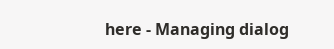here - Managing dialog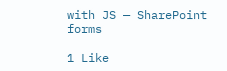with JS — SharePoint forms

1 Like